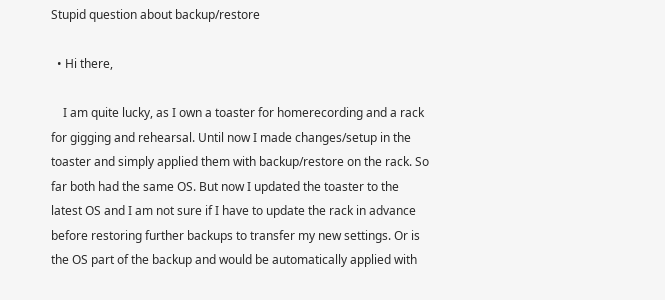Stupid question about backup/restore

  • Hi there,

    I am quite lucky, as I own a toaster for homerecording and a rack for gigging and rehearsal. Until now I made changes/setup in the toaster and simply applied them with backup/restore on the rack. So far both had the same OS. But now I updated the toaster to the latest OS and I am not sure if I have to update the rack in advance before restoring further backups to transfer my new settings. Or is the OS part of the backup and would be automatically applied with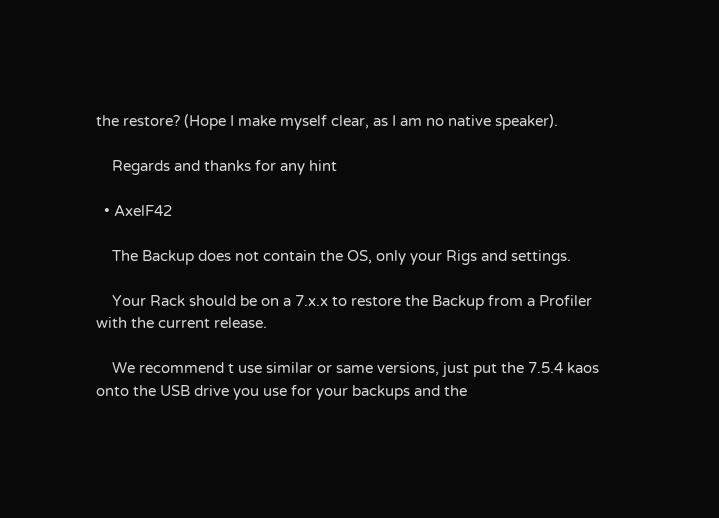the restore? (Hope I make myself clear, as I am no native speaker).

    Regards and thanks for any hint

  • AxelF42

    The Backup does not contain the OS, only your Rigs and settings.

    Your Rack should be on a 7.x.x to restore the Backup from a Profiler with the current release.

    We recommend t use similar or same versions, just put the 7.5.4 kaos onto the USB drive you use for your backups and the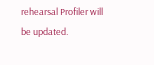rehearsal Profiler will be updated.